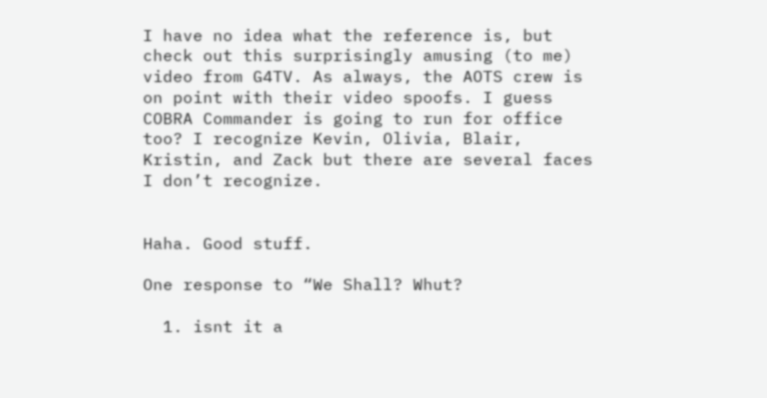I have no idea what the reference is, but check out this surprisingly amusing (to me) video from G4TV. As always, the AOTS crew is on point with their video spoofs. I guess COBRA Commander is going to run for office too? I recognize Kevin, Olivia, Blair, Kristin, and Zack but there are several faces I don’t recognize.


Haha. Good stuff.

One response to “We Shall? Whut?

  1. isnt it a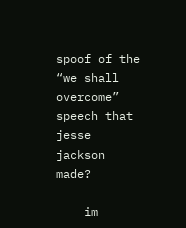spoof of the “we shall overcome” speech that jesse jackson made?

    im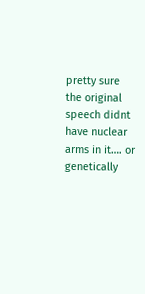pretty sure the original speech didnt have nuclear arms in it…. or genetically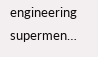engineering supermen…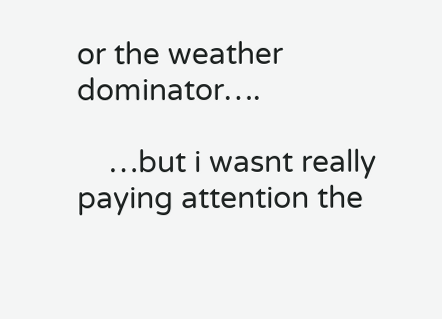or the weather dominator….

    …but i wasnt really paying attention the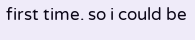first time. so i could be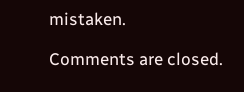mistaken.

Comments are closed.